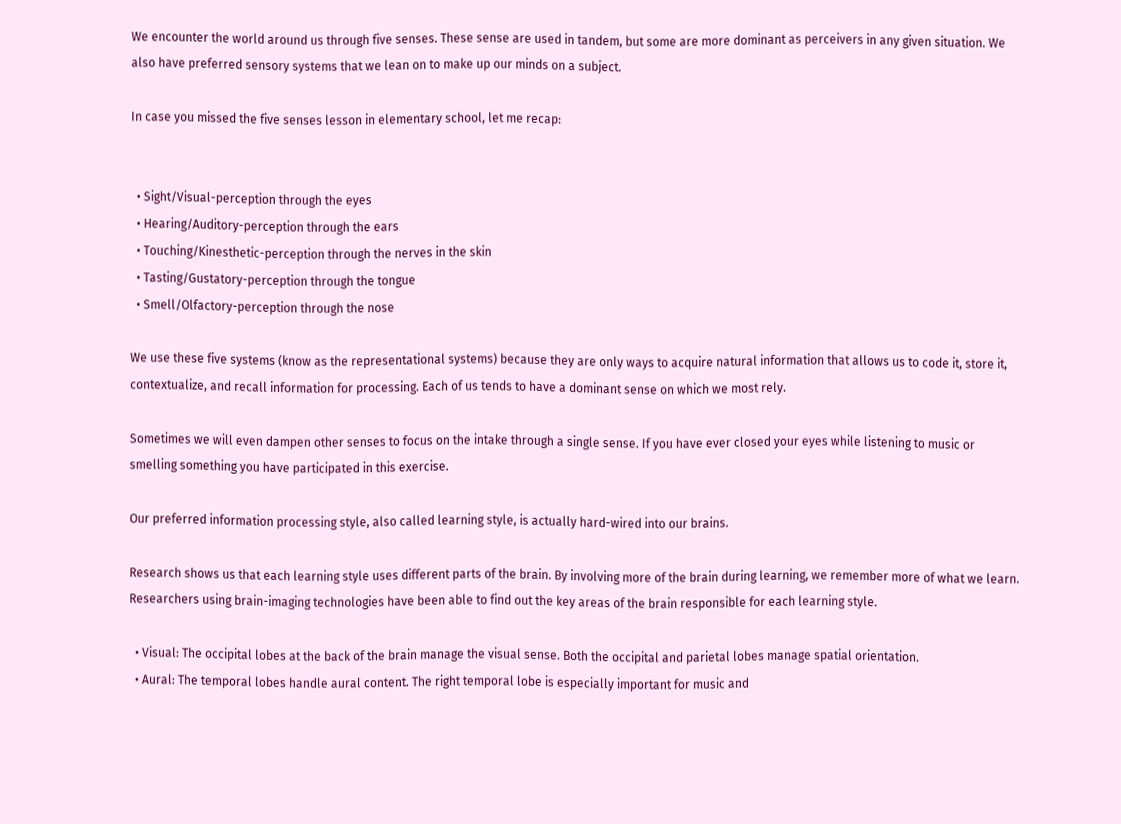We encounter the world around us through five senses. These sense are used in tandem, but some are more dominant as perceivers in any given situation. We also have preferred sensory systems that we lean on to make up our minds on a subject.

In case you missed the five senses lesson in elementary school, let me recap:


  • Sight/Visual-perception through the eyes
  • Hearing/Auditory-perception through the ears
  • Touching/Kinesthetic-perception through the nerves in the skin
  • Tasting/Gustatory-perception through the tongue
  • Smell/Olfactory-perception through the nose

We use these five systems (know as the representational systems) because they are only ways to acquire natural information that allows us to code it, store it, contextualize, and recall information for processing. Each of us tends to have a dominant sense on which we most rely.

Sometimes we will even dampen other senses to focus on the intake through a single sense. If you have ever closed your eyes while listening to music or smelling something you have participated in this exercise.

Our preferred information processing style, also called learning style, is actually hard-wired into our brains.

Research shows us that each learning style uses different parts of the brain. By involving more of the brain during learning, we remember more of what we learn. Researchers using brain-imaging technologies have been able to find out the key areas of the brain responsible for each learning style.

  • Visual: The occipital lobes at the back of the brain manage the visual sense. Both the occipital and parietal lobes manage spatial orientation.
  • Aural: The temporal lobes handle aural content. The right temporal lobe is especially important for music and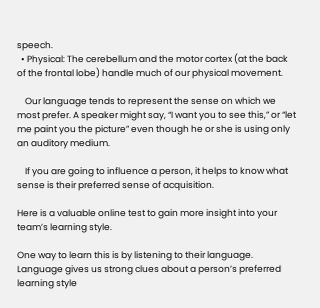speech.
  • Physical: The cerebellum and the motor cortex (at the back of the frontal lobe) handle much of our physical movement.

    Our language tends to represent the sense on which we most prefer. A speaker might say, “I want you to see this,” or “let me paint you the picture” even though he or she is using only an auditory medium.

    If you are going to influence a person, it helps to know what sense is their preferred sense of acquisition.

Here is a valuable online test to gain more insight into your team’s learning style.

One way to learn this is by listening to their language. Language gives us strong clues about a person’s preferred learning style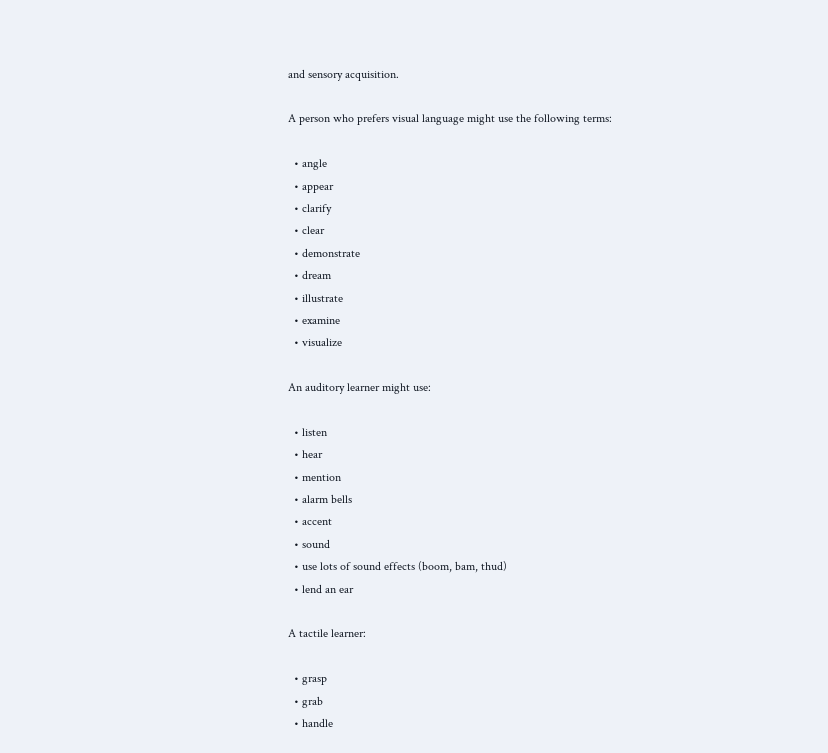and sensory acquisition.

A person who prefers visual language might use the following terms:

  • angle
  • appear
  • clarify
  • clear
  • demonstrate
  • dream
  • illustrate
  • examine
  • visualize

An auditory learner might use:

  • listen
  • hear
  • mention
  • alarm bells
  • accent
  • sound
  • use lots of sound effects (boom, bam, thud)
  • lend an ear

A tactile learner:

  • grasp
  • grab
  • handle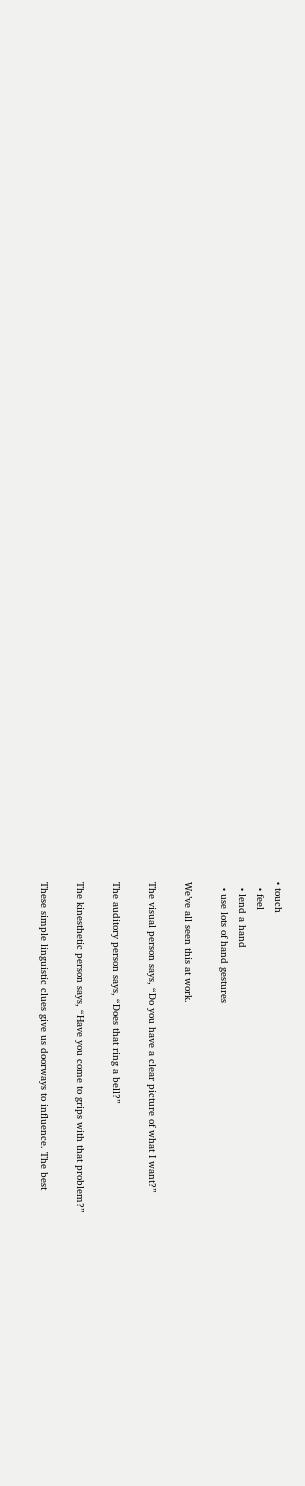• touch
  • feel
  • lend a hand
  • use lots of hand gestures

We’ve all seen this at work.

The visual person says, “Do you have a clear picture of what I want?”

The auditory person says, “Does that ring a bell?”

The kinesthetic person says, “Have you come to grips with that problem?”

These simple linguistic clues give us doorways to influence. The best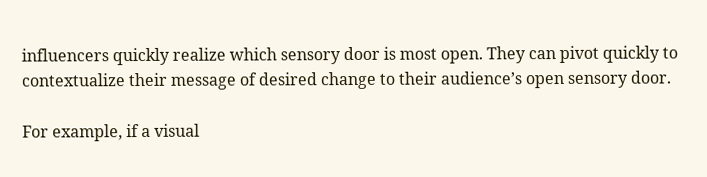influencers quickly realize which sensory door is most open. They can pivot quickly to contextualize their message of desired change to their audience’s open sensory door.

For example, if a visual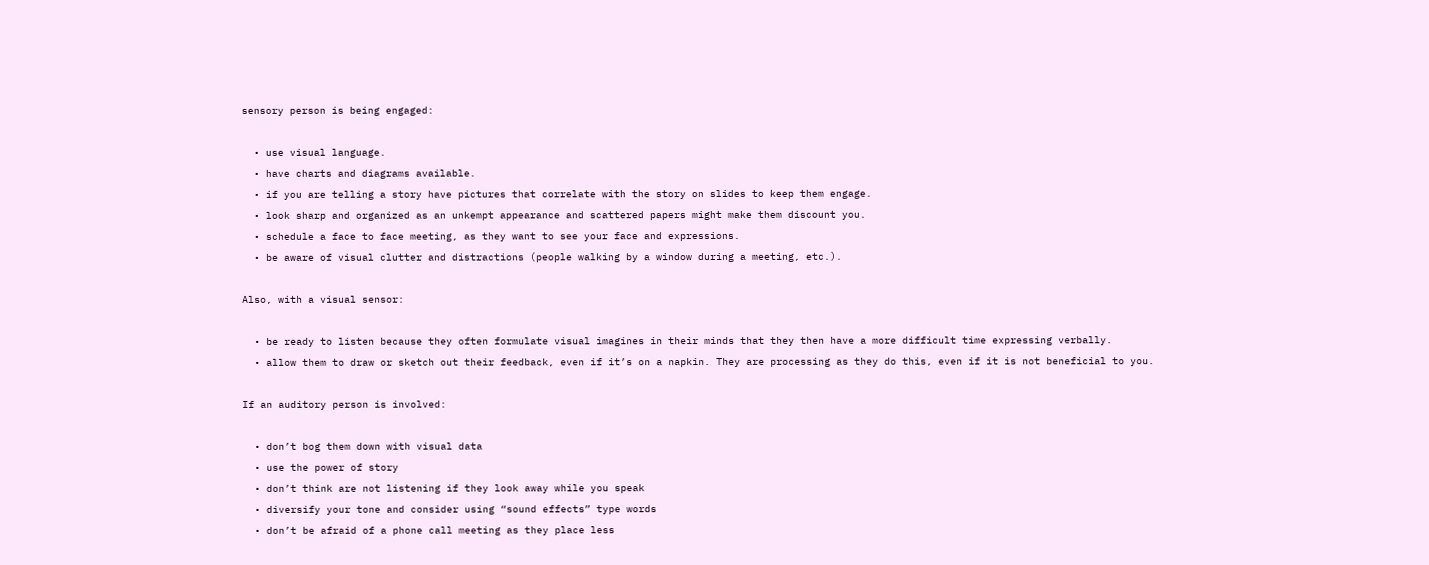sensory person is being engaged:

  • use visual language.
  • have charts and diagrams available.
  • if you are telling a story have pictures that correlate with the story on slides to keep them engage.
  • look sharp and organized as an unkempt appearance and scattered papers might make them discount you.
  • schedule a face to face meeting, as they want to see your face and expressions.
  • be aware of visual clutter and distractions (people walking by a window during a meeting, etc.).

Also, with a visual sensor:

  • be ready to listen because they often formulate visual imagines in their minds that they then have a more difficult time expressing verbally.
  • allow them to draw or sketch out their feedback, even if it’s on a napkin. They are processing as they do this, even if it is not beneficial to you.

If an auditory person is involved:

  • don’t bog them down with visual data
  • use the power of story
  • don’t think are not listening if they look away while you speak
  • diversify your tone and consider using “sound effects” type words
  • don’t be afraid of a phone call meeting as they place less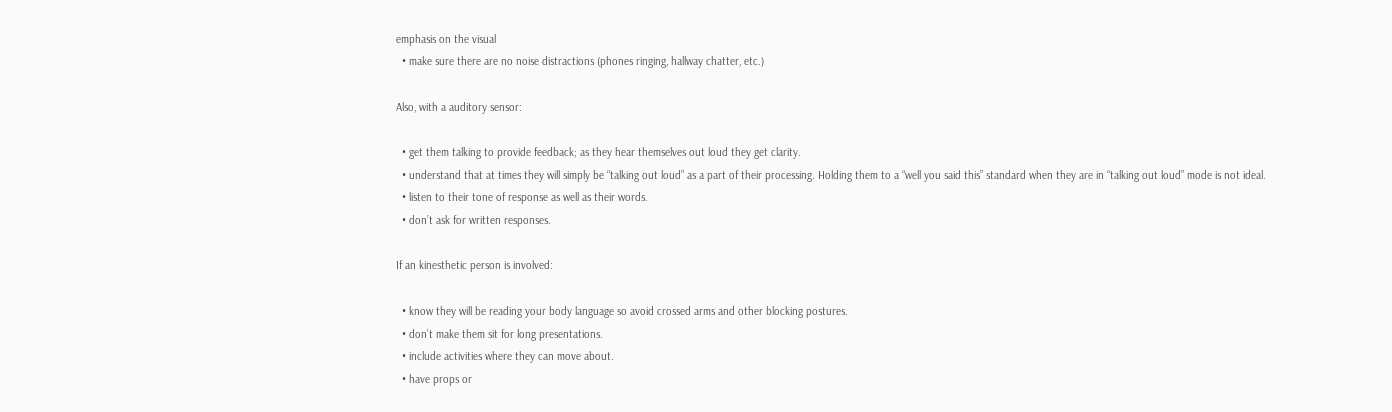emphasis on the visual
  • make sure there are no noise distractions (phones ringing, hallway chatter, etc.)

Also, with a auditory sensor:

  • get them talking to provide feedback; as they hear themselves out loud they get clarity.
  • understand that at times they will simply be “talking out loud” as a part of their processing. Holding them to a “well you said this” standard when they are in “talking out loud” mode is not ideal.
  • listen to their tone of response as well as their words.
  • don’t ask for written responses.

If an kinesthetic person is involved:

  • know they will be reading your body language so avoid crossed arms and other blocking postures.
  • don’t make them sit for long presentations.
  • include activities where they can move about.
  • have props or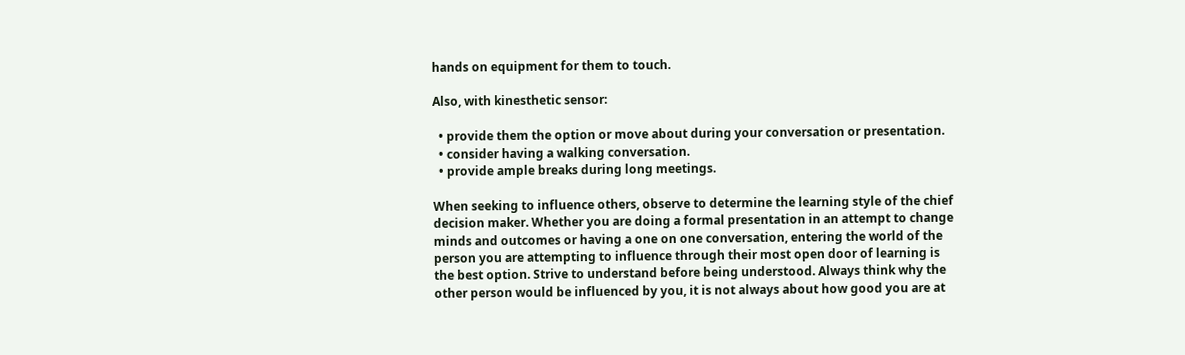hands on equipment for them to touch.

Also, with kinesthetic sensor:

  • provide them the option or move about during your conversation or presentation.
  • consider having a walking conversation.
  • provide ample breaks during long meetings.

When seeking to influence others, observe to determine the learning style of the chief decision maker. Whether you are doing a formal presentation in an attempt to change minds and outcomes or having a one on one conversation, entering the world of the person you are attempting to influence through their most open door of learning is the best option. Strive to understand before being understood. Always think why the other person would be influenced by you, it is not always about how good you are at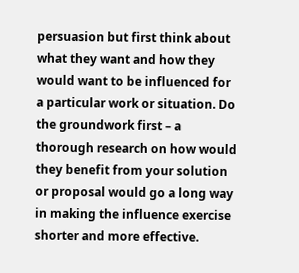persuasion but first think about what they want and how they would want to be influenced for a particular work or situation. Do the groundwork first – a thorough research on how would they benefit from your solution or proposal would go a long way in making the influence exercise shorter and more effective.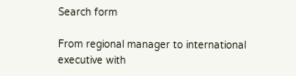Search form

From regional manager to international executive with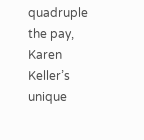quadruple the pay, Karen Keller’s unique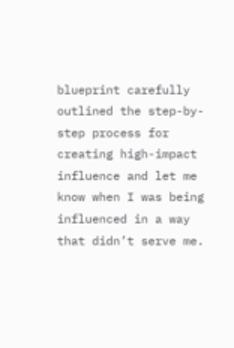blueprint carefully outlined the step-by-step process for creating high-impact influence and let me know when I was being influenced in a way that didn’t serve me.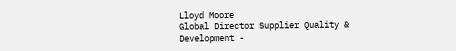Lloyd Moore
Global Director Supplier Quality & Development -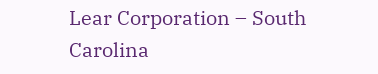Lear Corporation – South Carolina